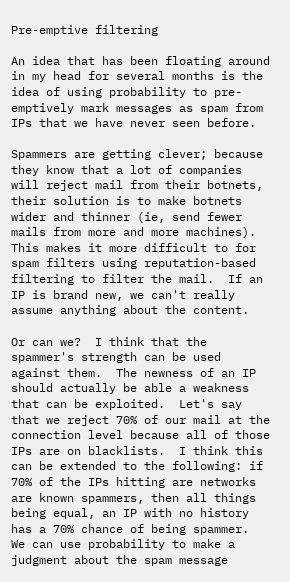Pre-emptive filtering

An idea that has been floating around in my head for several months is the idea of using probability to pre-emptively mark messages as spam from IPs that we have never seen before.

Spammers are getting clever; because they know that a lot of companies will reject mail from their botnets, their solution is to make botnets wider and thinner (ie, send fewer mails from more and more machines).  This makes it more difficult to for spam filters using reputation-based filtering to filter the mail.  If an IP is brand new, we can't really assume anything about the content.

Or can we?  I think that the spammer's strength can be used against them.  The newness of an IP should actually be able a weakness that can be exploited.  Let's say that we reject 70% of our mail at the connection level because all of those IPs are on blacklists.  I think this can be extended to the following: if 70% of the IPs hitting are networks are known spammers, then all things being equal, an IP with no history has a 70% chance of being spammer.  We can use probability to make a judgment about the spam message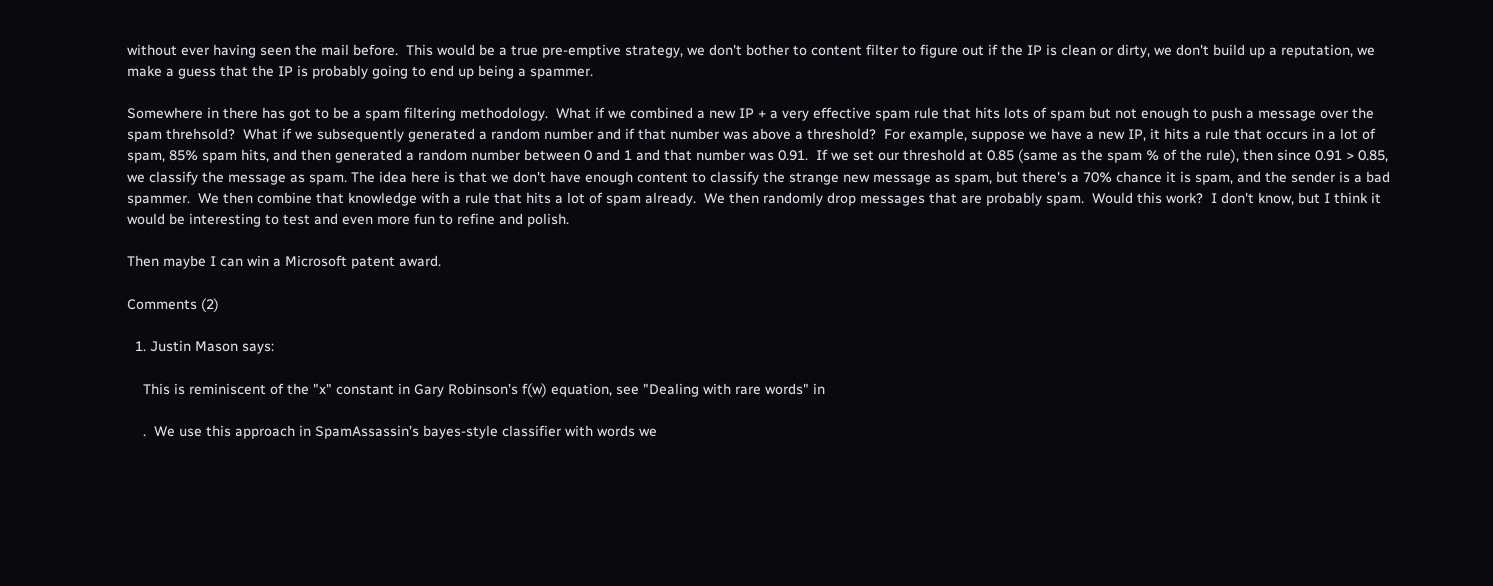without ever having seen the mail before.  This would be a true pre-emptive strategy, we don't bother to content filter to figure out if the IP is clean or dirty, we don't build up a reputation, we make a guess that the IP is probably going to end up being a spammer.

Somewhere in there has got to be a spam filtering methodology.  What if we combined a new IP + a very effective spam rule that hits lots of spam but not enough to push a message over the spam threhsold?  What if we subsequently generated a random number and if that number was above a threshold?  For example, suppose we have a new IP, it hits a rule that occurs in a lot of spam, 85% spam hits, and then generated a random number between 0 and 1 and that number was 0.91.  If we set our threshold at 0.85 (same as the spam % of the rule), then since 0.91 > 0.85, we classify the message as spam. The idea here is that we don't have enough content to classify the strange new message as spam, but there's a 70% chance it is spam, and the sender is a bad spammer.  We then combine that knowledge with a rule that hits a lot of spam already.  We then randomly drop messages that are probably spam.  Would this work?  I don't know, but I think it would be interesting to test and even more fun to refine and polish.

Then maybe I can win a Microsoft patent award.

Comments (2)

  1. Justin Mason says:

    This is reminiscent of the "x" constant in Gary Robinson’s f(w) equation, see "Dealing with rare words" in

    .  We use this approach in SpamAssassin’s bayes-style classifier with words we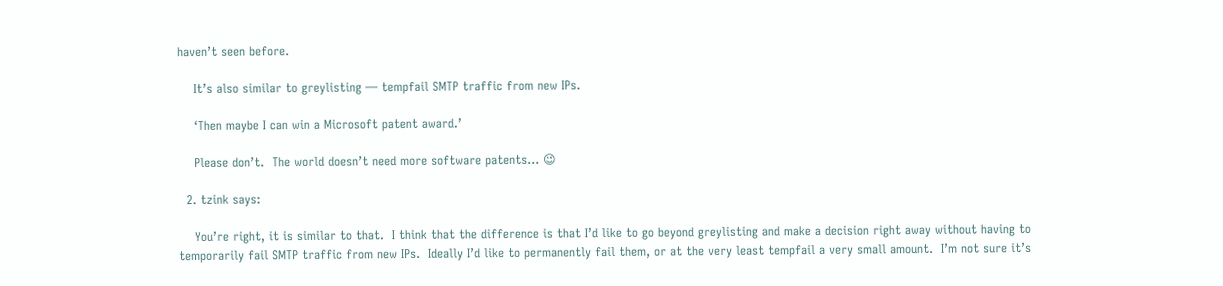haven’t seen before.

    It’s also similar to greylisting — tempfail SMTP traffic from new IPs.

    ‘Then maybe I can win a Microsoft patent award.’

    Please don’t.  The world doesn’t need more software patents… 😉

  2. tzink says:

    You’re right, it is similar to that.  I think that the difference is that I’d like to go beyond greylisting and make a decision right away without having to temporarily fail SMTP traffic from new IPs.  Ideally I’d like to permanently fail them, or at the very least tempfail a very small amount.  I’m not sure it’s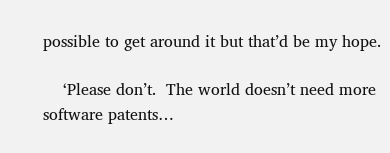possible to get around it but that’d be my hope.

    ‘Please don’t.  The world doesn’t need more software patents…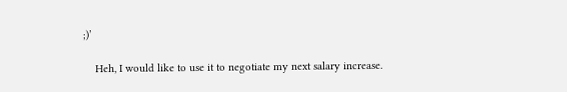;)’

    Heh, I would like to use it to negotiate my next salary increase.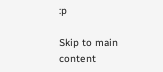:p

Skip to main content